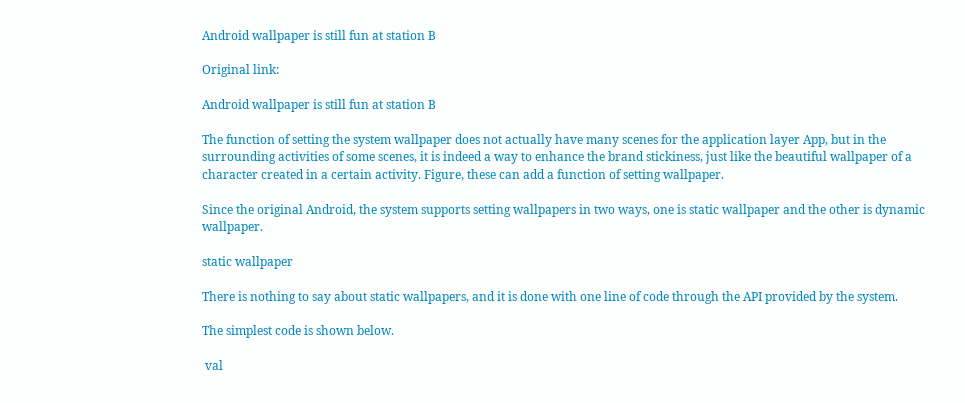Android wallpaper is still fun at station B

Original link:

Android wallpaper is still fun at station B

The function of setting the system wallpaper does not actually have many scenes for the application layer App, but in the surrounding activities of some scenes, it is indeed a way to enhance the brand stickiness, just like the beautiful wallpaper of a character created in a certain activity. Figure, these can add a function of setting wallpaper.

Since the original Android, the system supports setting wallpapers in two ways, one is static wallpaper and the other is dynamic wallpaper.

static wallpaper

There is nothing to say about static wallpapers, and it is done with one line of code through the API provided by the system.

The simplest code is shown below.

 val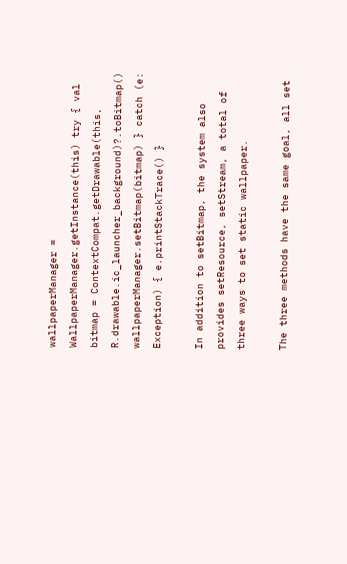wallpaperManager = WallpaperManager.getInstance(this) try { val bitmap = ContextCompat.getDrawable(this, R.drawable.ic_launcher_background)?.toBitmap() wallpaperManager.setBitmap(bitmap) } catch (e: Exception) { e.printStackTrace() }

In addition to setBitmap, the system also provides setResource, setStream, a total of three ways to set static wallpaper.

The three methods have the same goal, all set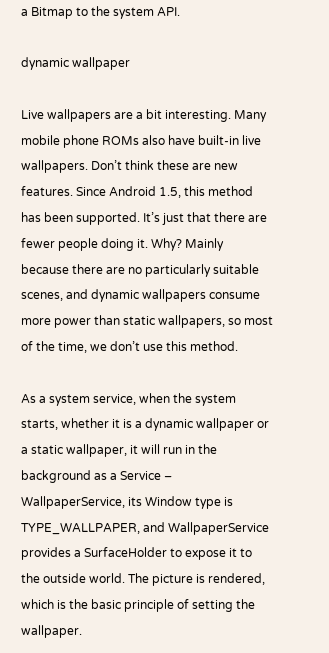a Bitmap to the system API.

dynamic wallpaper

Live wallpapers are a bit interesting. Many mobile phone ROMs also have built-in live wallpapers. Don’t think these are new features. Since Android 1.5, this method has been supported. It’s just that there are fewer people doing it. Why? Mainly because there are no particularly suitable scenes, and dynamic wallpapers consume more power than static wallpapers, so most of the time, we don’t use this method.

As a system service, when the system starts, whether it is a dynamic wallpaper or a static wallpaper, it will run in the background as a Service – WallpaperService, its Window type is TYPE_WALLPAPER, and WallpaperService provides a SurfaceHolder to expose it to the outside world. The picture is rendered, which is the basic principle of setting the wallpaper.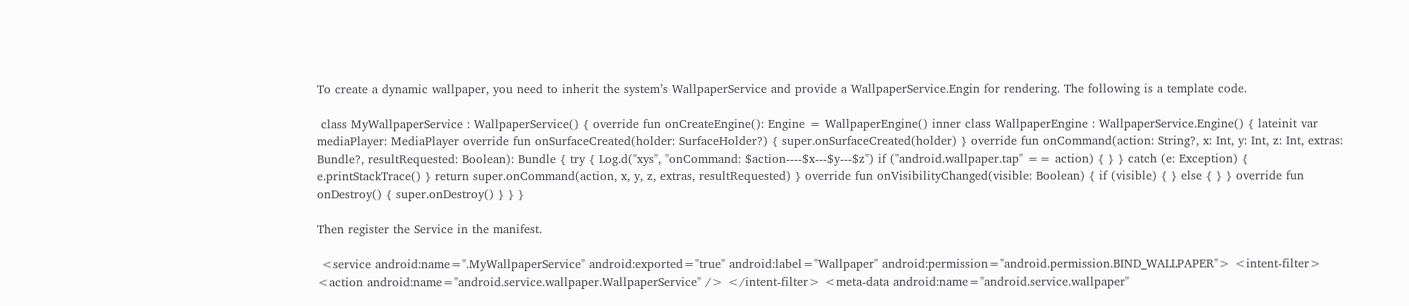To create a dynamic wallpaper, you need to inherit the system’s WallpaperService and provide a WallpaperService.Engin for rendering. The following is a template code.

 class MyWallpaperService : WallpaperService() { override fun onCreateEngine(): Engine = WallpaperEngine() inner class WallpaperEngine : WallpaperService.Engine() { lateinit var mediaPlayer: MediaPlayer override fun onSurfaceCreated(holder: SurfaceHolder?) { super.onSurfaceCreated(holder) } override fun onCommand(action: String?, x: Int, y: Int, z: Int, extras: Bundle?, resultRequested: Boolean): Bundle { try { Log.d("xys", "onCommand: $action----$x---$y---$z") if ("android.wallpaper.tap" == action) { } } catch (e: Exception) { e.printStackTrace() } return super.onCommand(action, x, y, z, extras, resultRequested) } override fun onVisibilityChanged(visible: Boolean) { if (visible) { } else { } } override fun onDestroy() { super.onDestroy() } } }

Then register the Service in the manifest.

 <service android:name=".MyWallpaperService" android:exported="true" android:label="Wallpaper" android:permission="android.permission.BIND_WALLPAPER"> <intent-filter> <action android:name="android.service.wallpaper.WallpaperService" /> </intent-filter> <meta-data android:name="android.service.wallpaper"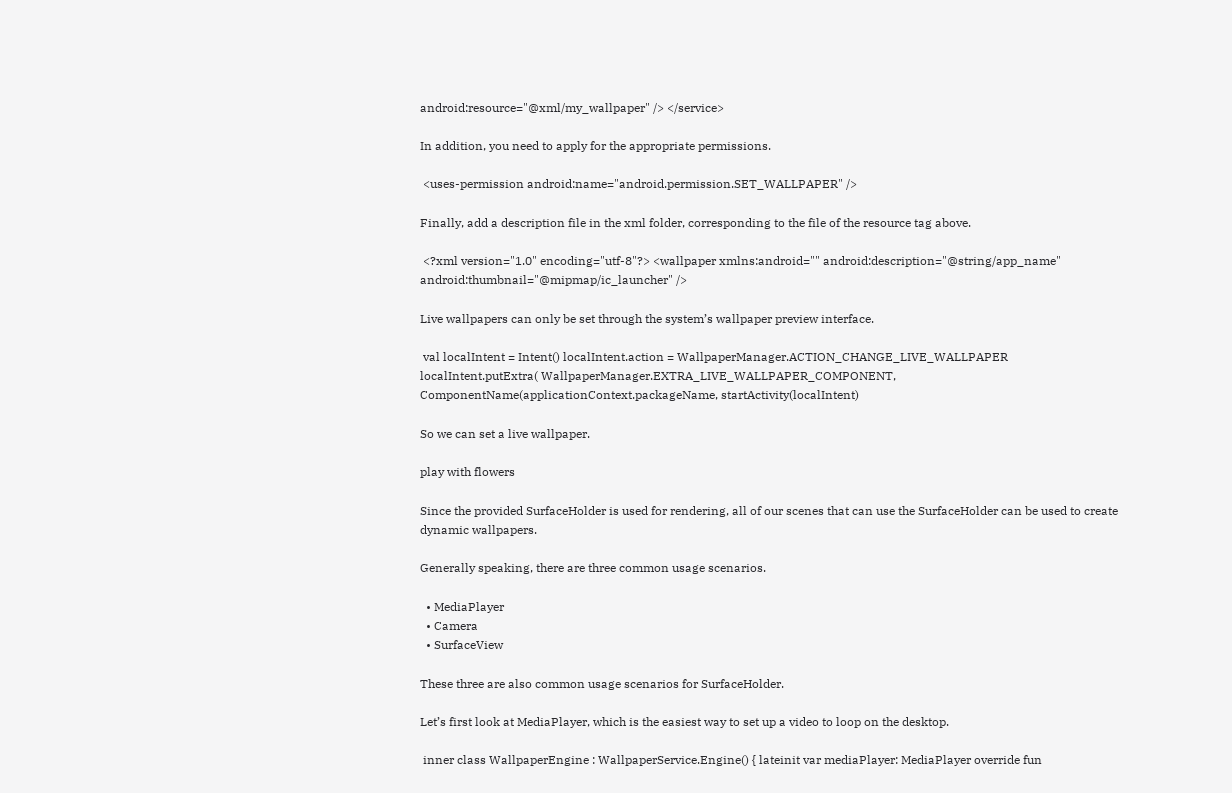android:resource="@xml/my_wallpaper" /> </service>

In addition, you need to apply for the appropriate permissions.

 <uses-permission android:name="android.permission.SET_WALLPAPER" />

Finally, add a description file in the xml folder, corresponding to the file of the resource tag above.

 <?xml version="1.0" encoding="utf-8"?> <wallpaper xmlns:android="" android:description="@string/app_name" android:thumbnail="@mipmap/ic_launcher" />

Live wallpapers can only be set through the system’s wallpaper preview interface.

 val localIntent = Intent() localIntent.action = WallpaperManager.ACTION_CHANGE_LIVE_WALLPAPER localIntent.putExtra( WallpaperManager.EXTRA_LIVE_WALLPAPER_COMPONENT, ComponentName(applicationContext.packageName, startActivity(localIntent)

So we can set a live wallpaper.

play with flowers

Since the provided SurfaceHolder is used for rendering, all of our scenes that can use the SurfaceHolder can be used to create dynamic wallpapers.

Generally speaking, there are three common usage scenarios.

  • MediaPlayer
  • Camera
  • SurfaceView

These three are also common usage scenarios for SurfaceHolder.

Let’s first look at MediaPlayer, which is the easiest way to set up a video to loop on the desktop.

 inner class WallpaperEngine : WallpaperService.Engine() { lateinit var mediaPlayer: MediaPlayer override fun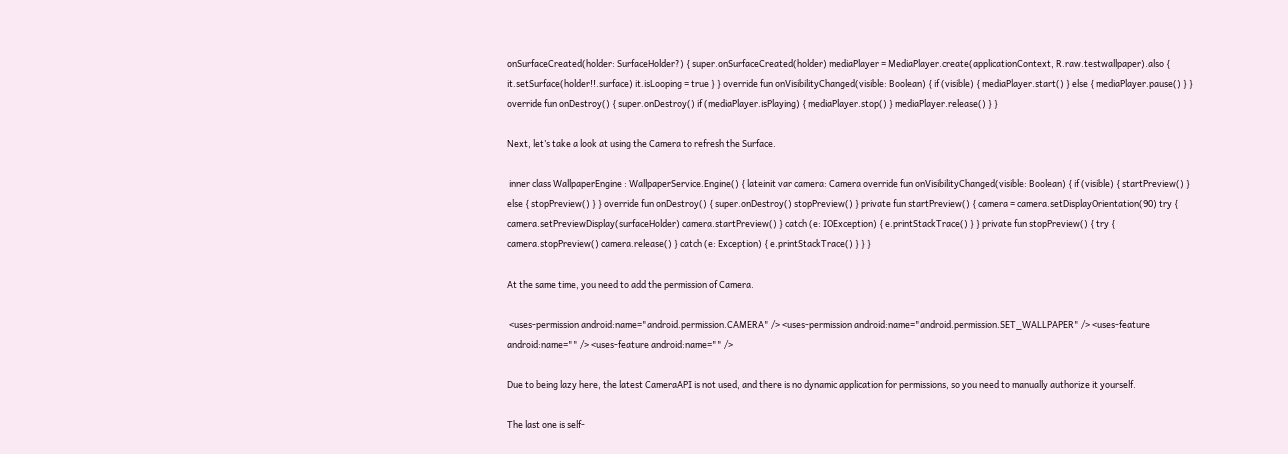onSurfaceCreated(holder: SurfaceHolder?) { super.onSurfaceCreated(holder) mediaPlayer = MediaPlayer.create(applicationContext, R.raw.testwallpaper).also { it.setSurface(holder!!.surface) it.isLooping = true } } override fun onVisibilityChanged(visible: Boolean) { if (visible) { mediaPlayer.start() } else { mediaPlayer.pause() } } override fun onDestroy() { super.onDestroy() if (mediaPlayer.isPlaying) { mediaPlayer.stop() } mediaPlayer.release() } }

Next, let’s take a look at using the Camera to refresh the Surface.

 inner class WallpaperEngine : WallpaperService.Engine() { lateinit var camera: Camera override fun onVisibilityChanged(visible: Boolean) { if (visible) { startPreview() } else { stopPreview() } } override fun onDestroy() { super.onDestroy() stopPreview() } private fun startPreview() { camera = camera.setDisplayOrientation(90) try { camera.setPreviewDisplay(surfaceHolder) camera.startPreview() } catch (e: IOException) { e.printStackTrace() } } private fun stopPreview() { try { camera.stopPreview() camera.release() } catch (e: Exception) { e.printStackTrace() } } }

At the same time, you need to add the permission of Camera.

 <uses-permission android:name="android.permission.CAMERA" /> <uses-permission android:name="android.permission.SET_WALLPAPER" /> <uses-feature android:name="" /> <uses-feature android:name="" />

Due to being lazy here, the latest CameraAPI is not used, and there is no dynamic application for permissions, so you need to manually authorize it yourself.

The last one is self-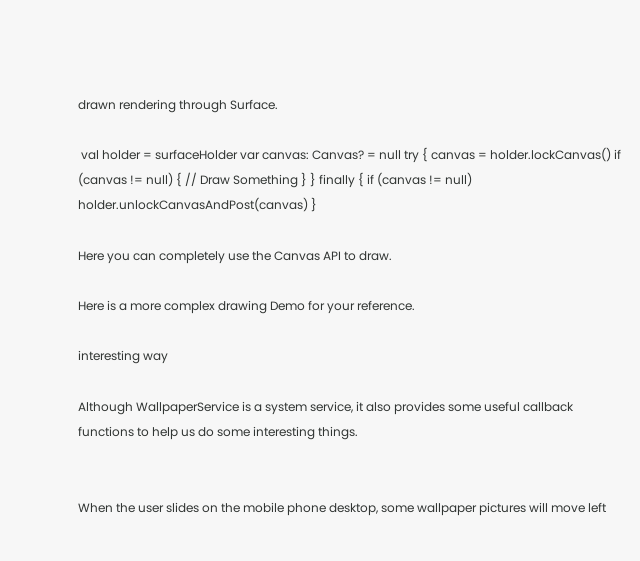drawn rendering through Surface.

 val holder = surfaceHolder var canvas: Canvas? = null try { canvas = holder.lockCanvas() if (canvas != null) { // Draw Something } } finally { if (canvas != null) holder.unlockCanvasAndPost(canvas) }

Here you can completely use the Canvas API to draw.

Here is a more complex drawing Demo for your reference.

interesting way

Although WallpaperService is a system service, it also provides some useful callback functions to help us do some interesting things.


When the user slides on the mobile phone desktop, some wallpaper pictures will move left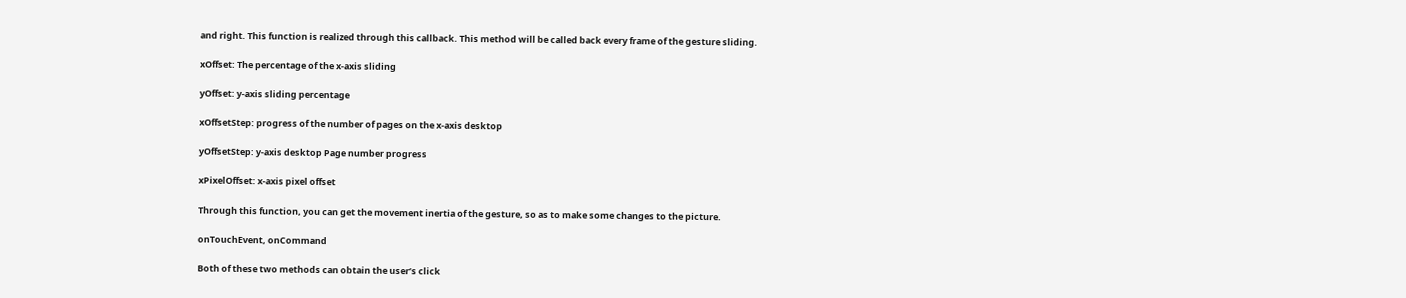and right. This function is realized through this callback. This method will be called back every frame of the gesture sliding.

xOffset: The percentage of the x-axis sliding

yOffset: y-axis sliding percentage

xOffsetStep: progress of the number of pages on the x-axis desktop

yOffsetStep: y-axis desktop Page number progress

xPixelOffset: x-axis pixel offset

Through this function, you can get the movement inertia of the gesture, so as to make some changes to the picture.

onTouchEvent, onCommand

Both of these two methods can obtain the user’s click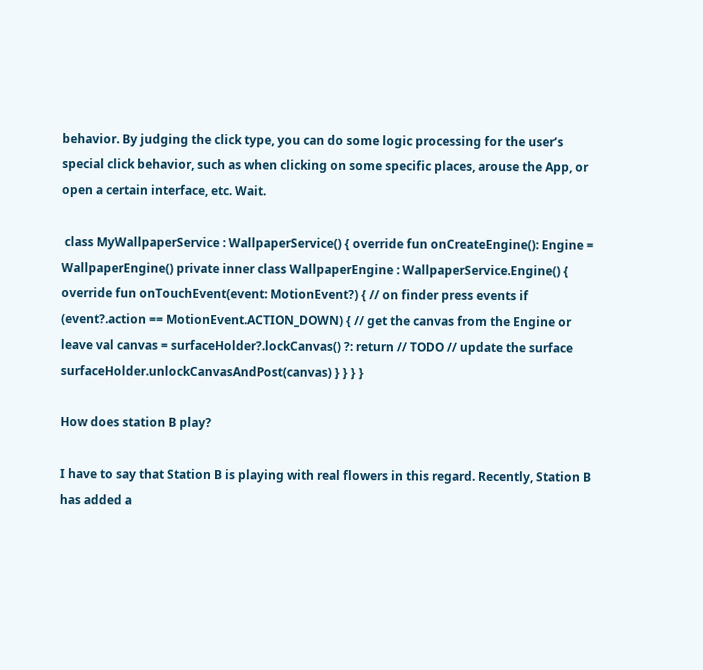behavior. By judging the click type, you can do some logic processing for the user’s special click behavior, such as when clicking on some specific places, arouse the App, or open a certain interface, etc. Wait.

 class MyWallpaperService : WallpaperService() { override fun onCreateEngine(): Engine = WallpaperEngine() private inner class WallpaperEngine : WallpaperService.Engine() { override fun onTouchEvent(event: MotionEvent?) { // on finder press events if (event?.action == MotionEvent.ACTION_DOWN) { // get the canvas from the Engine or leave val canvas = surfaceHolder?.lockCanvas() ?: return // TODO // update the surface surfaceHolder.unlockCanvasAndPost(canvas) } } } }

How does station B play?

I have to say that Station B is playing with real flowers in this regard. Recently, Station B has added a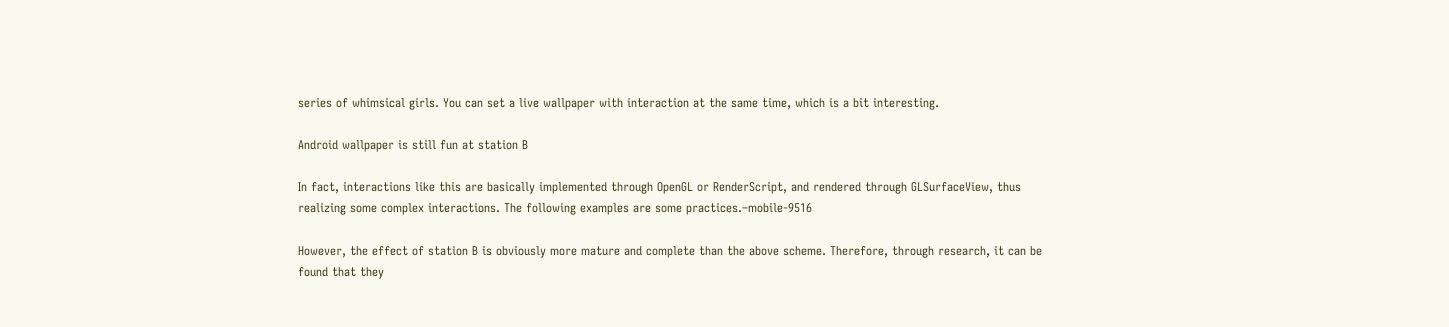series of whimsical girls. You can set a live wallpaper with interaction at the same time, which is a bit interesting.

Android wallpaper is still fun at station B

In fact, interactions like this are basically implemented through OpenGL or RenderScript, and rendered through GLSurfaceView, thus realizing some complex interactions. The following examples are some practices.–mobile-9516

However, the effect of station B is obviously more mature and complete than the above scheme. Therefore, through research, it can be found that they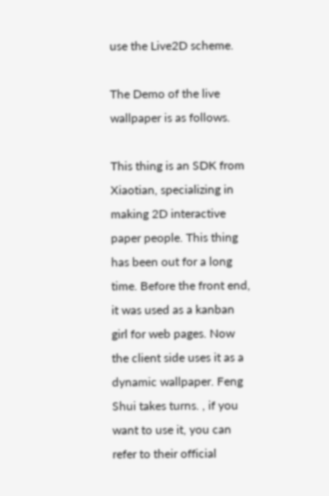use the Live2D scheme.

The Demo of the live wallpaper is as follows.

This thing is an SDK from Xiaotian, specializing in making 2D interactive paper people. This thing has been out for a long time. Before the front end, it was used as a kanban girl for web pages. Now the client side uses it as a dynamic wallpaper. Feng Shui takes turns. , if you want to use it, you can refer to their official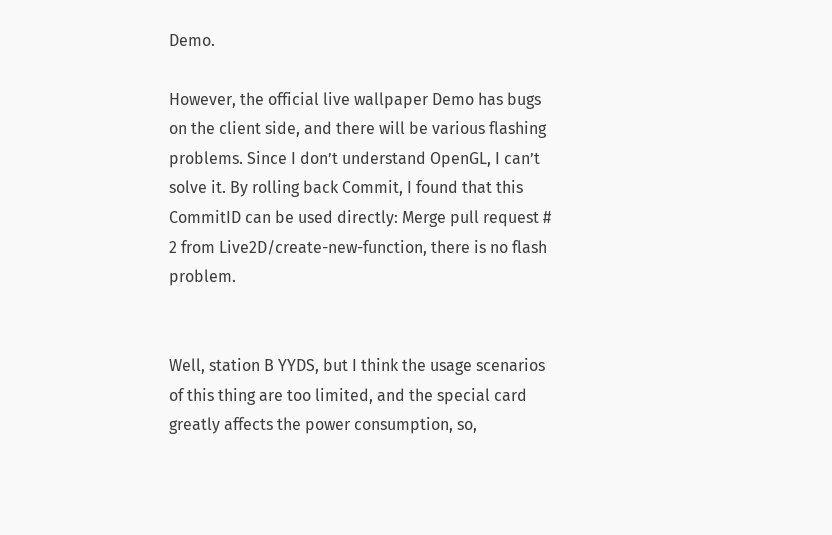Demo.

However, the official live wallpaper Demo has bugs on the client side, and there will be various flashing problems. Since I don’t understand OpenGL, I can’t solve it. By rolling back Commit, I found that this CommitID can be used directly: Merge pull request # 2 from Live2D/create-new-function, there is no flash problem.


Well, station B YYDS, but I think the usage scenarios of this thing are too limited, and the special card greatly affects the power consumption, so,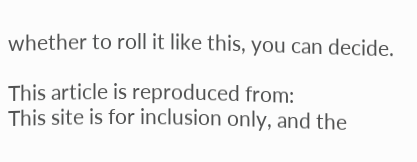whether to roll it like this, you can decide.

This article is reproduced from:
This site is for inclusion only, and the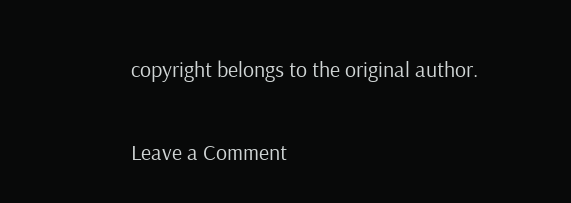copyright belongs to the original author.

Leave a Comment